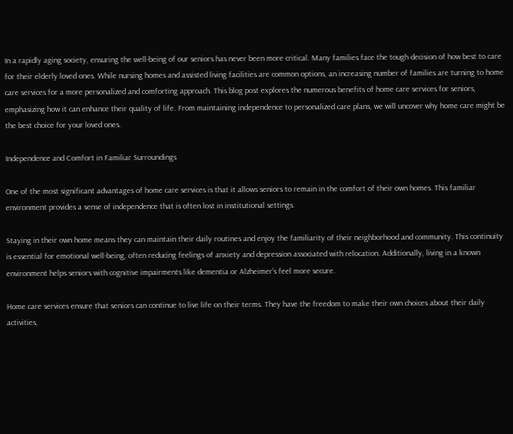In a rapidly aging society, ensuring the well-being of our seniors has never been more critical. Many families face the tough decision of how best to care for their elderly loved ones. While nursing homes and assisted living facilities are common options, an increasing number of families are turning to home care services for a more personalized and comforting approach. This blog post explores the numerous benefits of home care services for seniors, emphasizing how it can enhance their quality of life. From maintaining independence to personalized care plans, we will uncover why home care might be the best choice for your loved ones.

Independence and Comfort in Familiar Surroundings

One of the most significant advantages of home care services is that it allows seniors to remain in the comfort of their own homes. This familiar environment provides a sense of independence that is often lost in institutional settings.

Staying in their own home means they can maintain their daily routines and enjoy the familiarity of their neighborhood and community. This continuity is essential for emotional well-being, often reducing feelings of anxiety and depression associated with relocation. Additionally, living in a known environment helps seniors with cognitive impairments like dementia or Alzheimer’s feel more secure.

Home care services ensure that seniors can continue to live life on their terms. They have the freedom to make their own choices about their daily activities,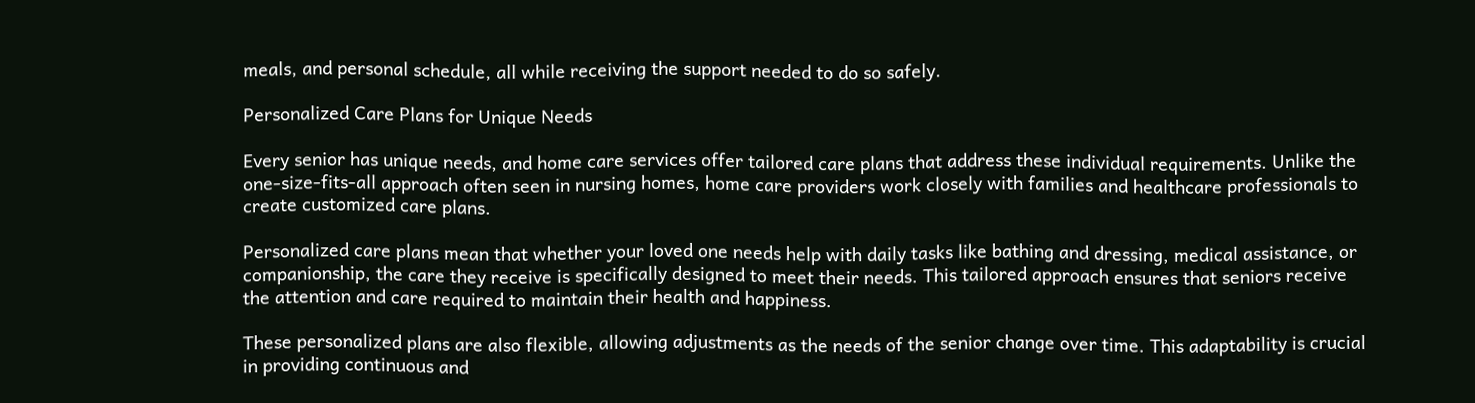meals, and personal schedule, all while receiving the support needed to do so safely.

Personalized Care Plans for Unique Needs

Every senior has unique needs, and home care services offer tailored care plans that address these individual requirements. Unlike the one-size-fits-all approach often seen in nursing homes, home care providers work closely with families and healthcare professionals to create customized care plans.

Personalized care plans mean that whether your loved one needs help with daily tasks like bathing and dressing, medical assistance, or companionship, the care they receive is specifically designed to meet their needs. This tailored approach ensures that seniors receive the attention and care required to maintain their health and happiness.

These personalized plans are also flexible, allowing adjustments as the needs of the senior change over time. This adaptability is crucial in providing continuous and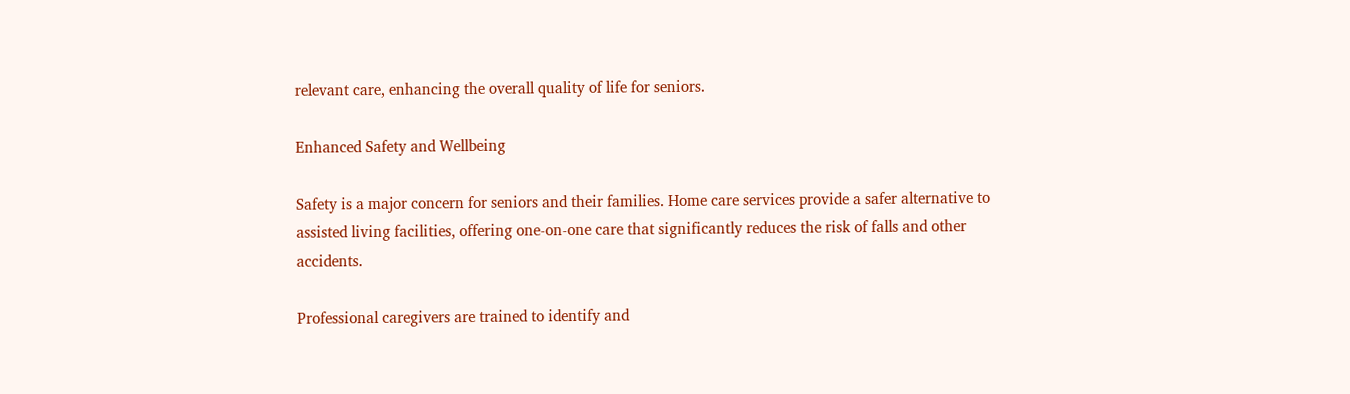relevant care, enhancing the overall quality of life for seniors.

Enhanced Safety and Wellbeing

Safety is a major concern for seniors and their families. Home care services provide a safer alternative to assisted living facilities, offering one-on-one care that significantly reduces the risk of falls and other accidents.

Professional caregivers are trained to identify and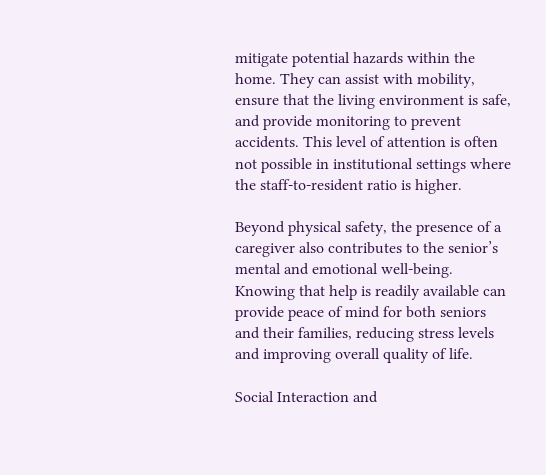mitigate potential hazards within the home. They can assist with mobility, ensure that the living environment is safe, and provide monitoring to prevent accidents. This level of attention is often not possible in institutional settings where the staff-to-resident ratio is higher.

Beyond physical safety, the presence of a caregiver also contributes to the senior’s mental and emotional well-being. Knowing that help is readily available can provide peace of mind for both seniors and their families, reducing stress levels and improving overall quality of life.

Social Interaction and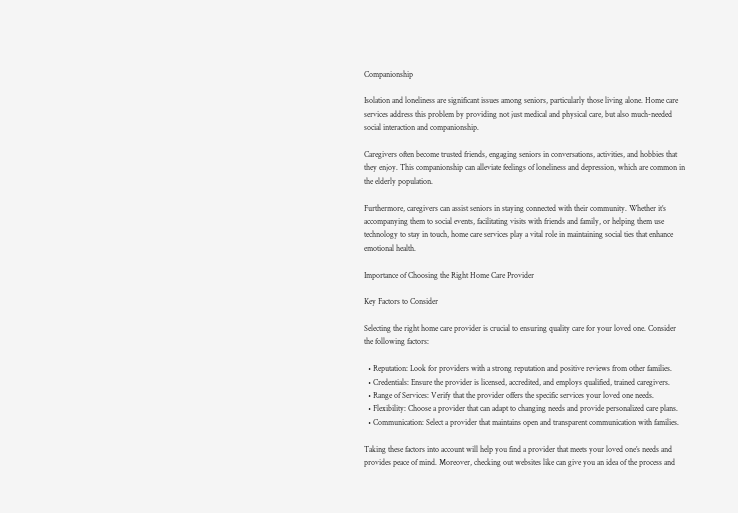Companionship

Isolation and loneliness are significant issues among seniors, particularly those living alone. Home care services address this problem by providing not just medical and physical care, but also much-needed social interaction and companionship.

Caregivers often become trusted friends, engaging seniors in conversations, activities, and hobbies that they enjoy. This companionship can alleviate feelings of loneliness and depression, which are common in the elderly population.

Furthermore, caregivers can assist seniors in staying connected with their community. Whether it’s accompanying them to social events, facilitating visits with friends and family, or helping them use technology to stay in touch, home care services play a vital role in maintaining social ties that enhance emotional health.

Importance of Choosing the Right Home Care Provider

Key Factors to Consider

Selecting the right home care provider is crucial to ensuring quality care for your loved one. Consider the following factors:

  • Reputation: Look for providers with a strong reputation and positive reviews from other families.
  • Credentials: Ensure the provider is licensed, accredited, and employs qualified, trained caregivers.
  • Range of Services: Verify that the provider offers the specific services your loved one needs.
  • Flexibility: Choose a provider that can adapt to changing needs and provide personalized care plans.
  • Communication: Select a provider that maintains open and transparent communication with families.

Taking these factors into account will help you find a provider that meets your loved one’s needs and provides peace of mind. Moreover, checking out websites like can give you an idea of the process and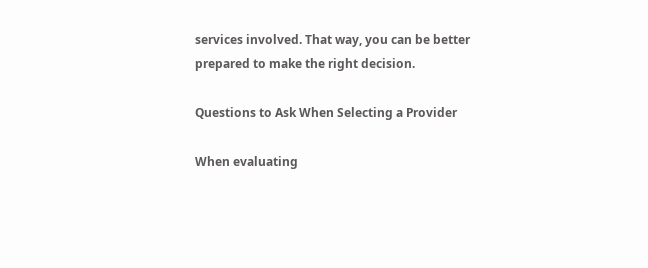services involved. That way, you can be better prepared to make the right decision.

Questions to Ask When Selecting a Provider

When evaluating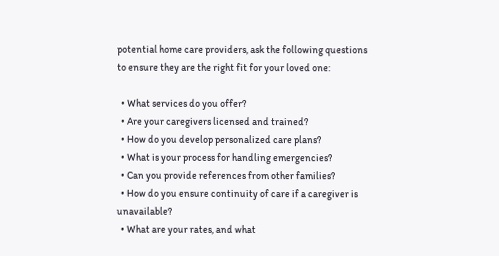potential home care providers, ask the following questions to ensure they are the right fit for your loved one:

  • What services do you offer?
  • Are your caregivers licensed and trained?
  • How do you develop personalized care plans?
  • What is your process for handling emergencies?
  • Can you provide references from other families?
  • How do you ensure continuity of care if a caregiver is unavailable?
  • What are your rates, and what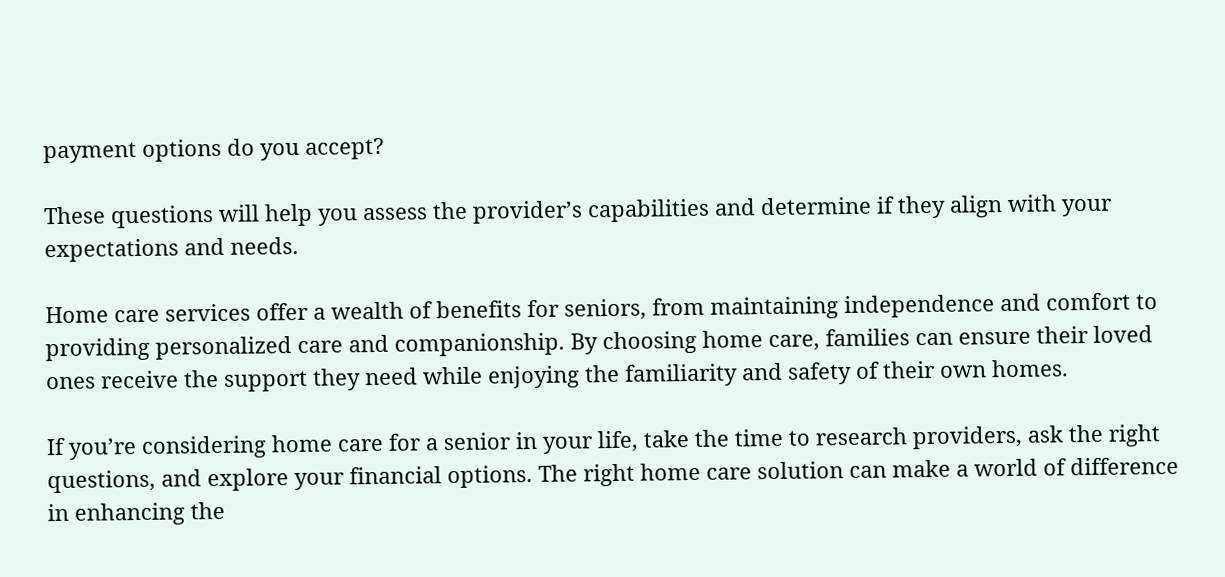payment options do you accept?

These questions will help you assess the provider’s capabilities and determine if they align with your expectations and needs.

Home care services offer a wealth of benefits for seniors, from maintaining independence and comfort to providing personalized care and companionship. By choosing home care, families can ensure their loved ones receive the support they need while enjoying the familiarity and safety of their own homes.

If you’re considering home care for a senior in your life, take the time to research providers, ask the right questions, and explore your financial options. The right home care solution can make a world of difference in enhancing the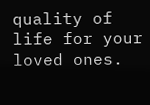quality of life for your loved ones.